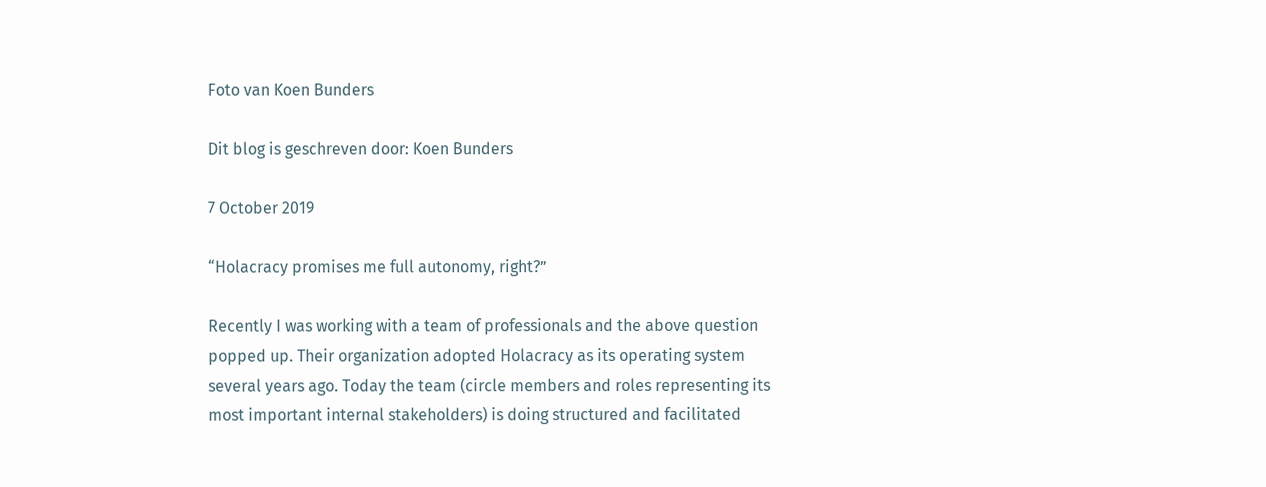Foto van Koen Bunders

Dit blog is geschreven door: Koen Bunders

7 October 2019

“Holacracy promises me full autonomy, right?”

Recently I was working with a team of professionals and the above question popped up. Their organization adopted Holacracy as its operating system several years ago. Today the team (circle members and roles representing its most important internal stakeholders) is doing structured and facilitated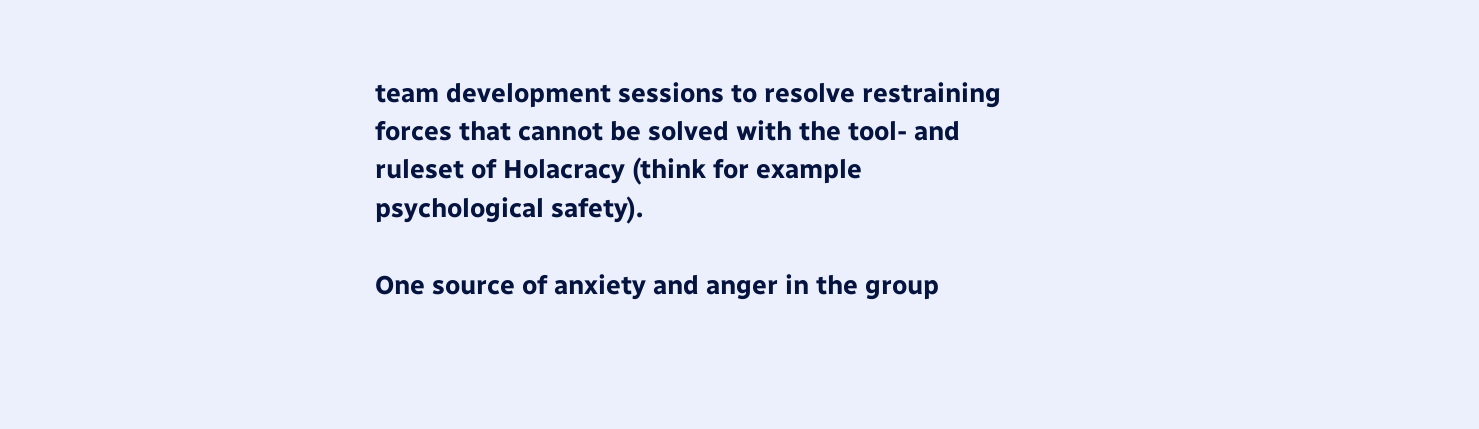team development sessions to resolve restraining forces that cannot be solved with the tool- and ruleset of Holacracy (think for example psychological safety).

One source of anxiety and anger in the group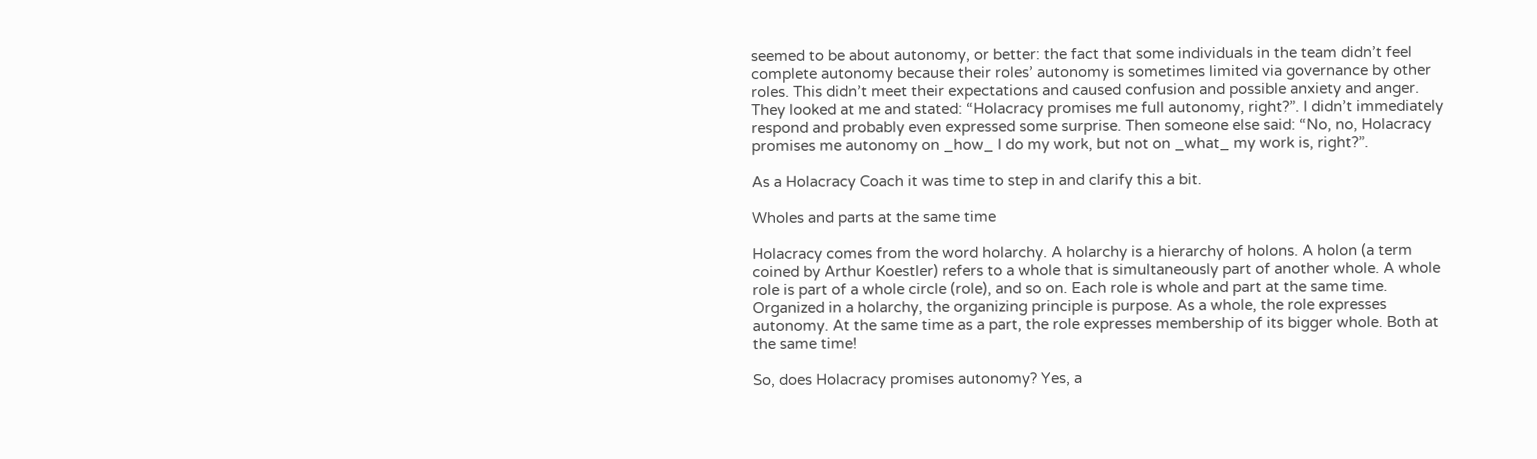seemed to be about autonomy, or better: the fact that some individuals in the team didn’t feel complete autonomy because their roles’ autonomy is sometimes limited via governance by other roles. This didn’t meet their expectations and caused confusion and possible anxiety and anger. They looked at me and stated: “Holacracy promises me full autonomy, right?”. I didn’t immediately respond and probably even expressed some surprise. Then someone else said: “No, no, Holacracy promises me autonomy on _how_ I do my work, but not on _what_ my work is, right?”.

As a Holacracy Coach it was time to step in and clarify this a bit.

Wholes and parts at the same time

Holacracy comes from the word holarchy. A holarchy is a hierarchy of holons. A holon (a term coined by Arthur Koestler) refers to a whole that is simultaneously part of another whole. A whole role is part of a whole circle (role), and so on. Each role is whole and part at the same time. Organized in a holarchy, the organizing principle is purpose. As a whole, the role expresses autonomy. At the same time as a part, the role expresses membership of its bigger whole. Both at the same time!

So, does Holacracy promises autonomy? Yes, a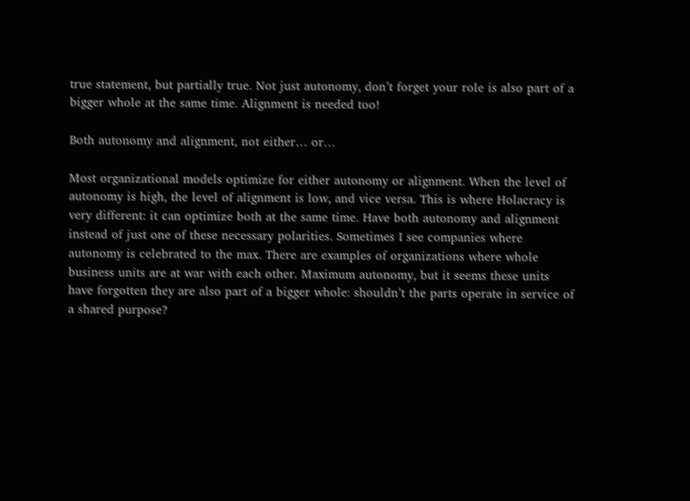true statement, but partially true. Not just autonomy, don’t forget your role is also part of a bigger whole at the same time. Alignment is needed too!

Both autonomy and alignment, not either… or…

Most organizational models optimize for either autonomy or alignment. When the level of autonomy is high, the level of alignment is low, and vice versa. This is where Holacracy is very different: it can optimize both at the same time. Have both autonomy and alignment instead of just one of these necessary polarities. Sometimes I see companies where autonomy is celebrated to the max. There are examples of organizations where whole business units are at war with each other. Maximum autonomy, but it seems these units have forgotten they are also part of a bigger whole: shouldn’t the parts operate in service of a shared purpose?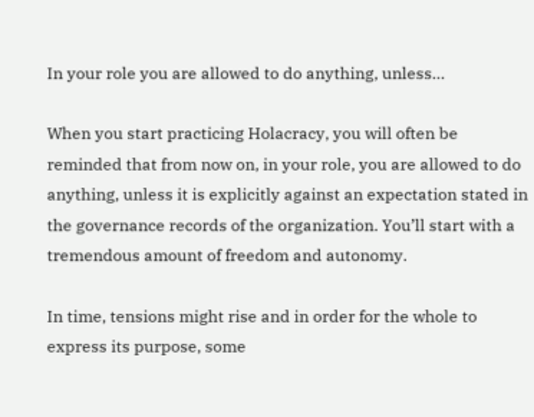In your role you are allowed to do anything, unless…

When you start practicing Holacracy, you will often be reminded that from now on, in your role, you are allowed to do anything, unless it is explicitly against an expectation stated in the governance records of the organization. You’ll start with a tremendous amount of freedom and autonomy.

In time, tensions might rise and in order for the whole to express its purpose, some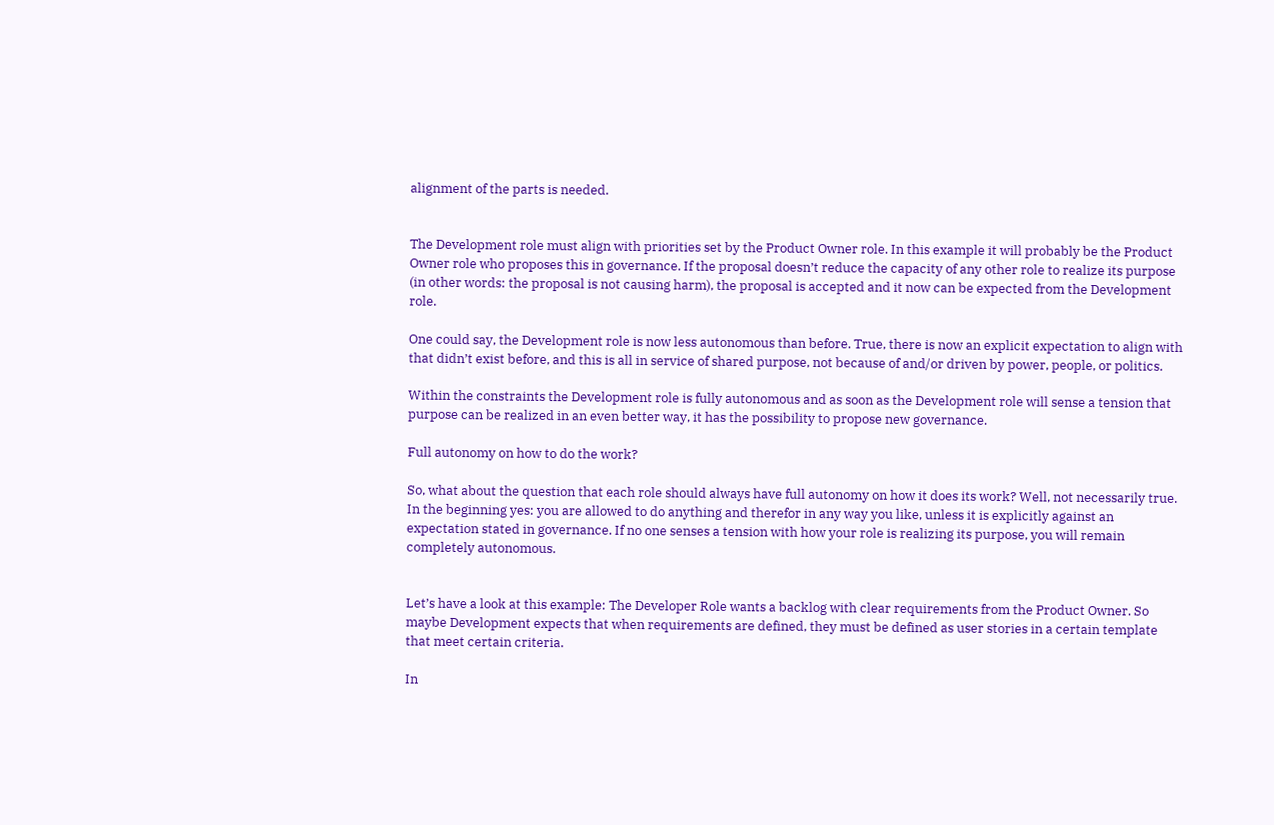alignment of the parts is needed.


The Development role must align with priorities set by the Product Owner role. In this example it will probably be the Product Owner role who proposes this in governance. If the proposal doesn’t reduce the capacity of any other role to realize its purpose (in other words: the proposal is not causing harm), the proposal is accepted and it now can be expected from the Development role.

One could say, the Development role is now less autonomous than before. True, there is now an explicit expectation to align with that didn’t exist before, and this is all in service of shared purpose, not because of and/or driven by power, people, or politics.

Within the constraints the Development role is fully autonomous and as soon as the Development role will sense a tension that purpose can be realized in an even better way, it has the possibility to propose new governance.

Full autonomy on how to do the work?

So, what about the question that each role should always have full autonomy on how it does its work? Well, not necessarily true. In the beginning yes: you are allowed to do anything and therefor in any way you like, unless it is explicitly against an expectation stated in governance. If no one senses a tension with how your role is realizing its purpose, you will remain completely autonomous.


Let’s have a look at this example: The Developer Role wants a backlog with clear requirements from the Product Owner. So maybe Development expects that when requirements are defined, they must be defined as user stories in a certain template that meet certain criteria.

In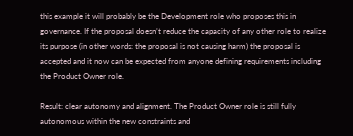this example it will probably be the Development role who proposes this in governance. If the proposal doesn’t reduce the capacity of any other role to realize its purpose (in other words: the proposal is not causing harm) the proposal is accepted and it now can be expected from anyone defining requirements including the Product Owner role.

Result: clear autonomy and alignment. The Product Owner role is still fully autonomous within the new constraints and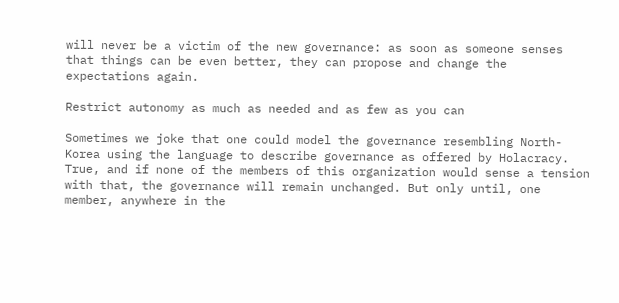will never be a victim of the new governance: as soon as someone senses that things can be even better, they can propose and change the expectations again.

Restrict autonomy as much as needed and as few as you can

Sometimes we joke that one could model the governance resembling North-Korea using the language to describe governance as offered by Holacracy. True, and if none of the members of this organization would sense a tension with that, the governance will remain unchanged. But only until, one member, anywhere in the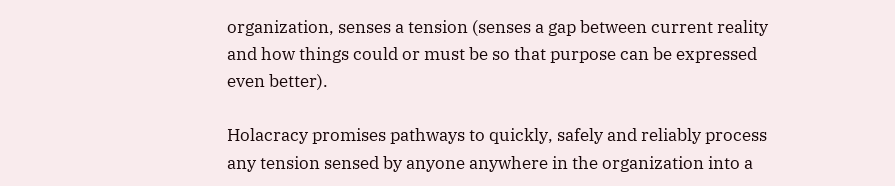organization, senses a tension (senses a gap between current reality and how things could or must be so that purpose can be expressed even better).

Holacracy promises pathways to quickly, safely and reliably process any tension sensed by anyone anywhere in the organization into a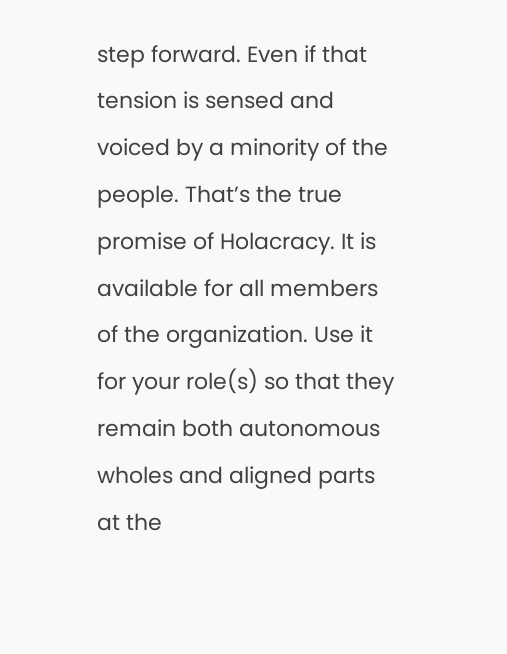step forward. Even if that tension is sensed and voiced by a minority of the people. That’s the true promise of Holacracy. It is available for all members of the organization. Use it for your role(s) so that they remain both autonomous wholes and aligned parts at the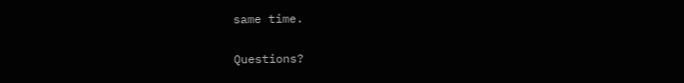same time.

Questions?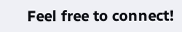Feel free to connect!